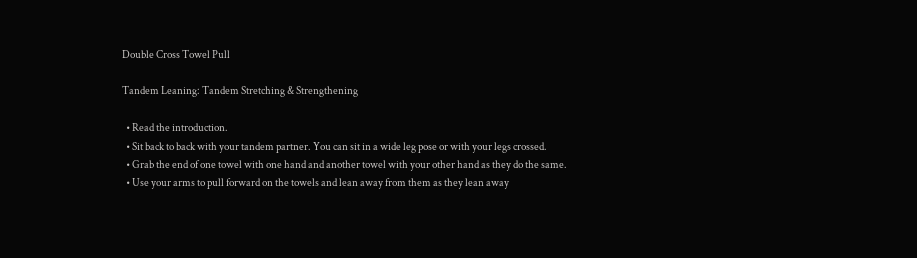Double Cross Towel Pull

Tandem Leaning: Tandem Stretching & Strengthening

  • Read the introduction.
  • Sit back to back with your tandem partner. You can sit in a wide leg pose or with your legs crossed.
  • Grab the end of one towel with one hand and another towel with your other hand as they do the same.
  • Use your arms to pull forward on the towels and lean away from them as they lean away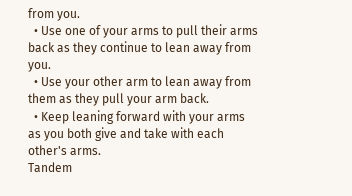from you.
  • Use one of your arms to pull their arms back as they continue to lean away from you.
  • Use your other arm to lean away from them as they pull your arm back.
  • Keep leaning forward with your arms as you both give and take with each other's arms.
Tandem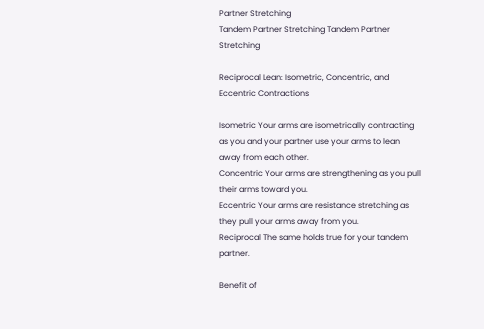Partner Stretching
Tandem Partner Stretching Tandem Partner Stretching

Reciprocal Lean: Isometric, Concentric, and Eccentric Contractions

Isometric Your arms are isometrically contracting as you and your partner use your arms to lean away from each other.
Concentric Your arms are strengthening as you pull their arms toward you.
Eccentric Your arms are resistance stretching as they pull your arms away from you.
Reciprocal The same holds true for your tandem partner.

Benefit of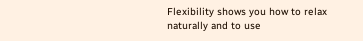Flexibility shows you how to relax naturally and to use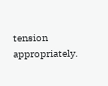tension appropriately.